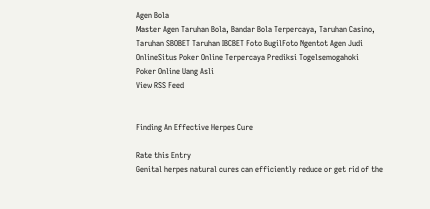Agen Bola
Master Agen Taruhan Bola, Bandar Bola Terpercaya, Taruhan Casino, Taruhan SBOBET Taruhan IBCBET Foto BugilFoto Ngentot Agen Judi OnlineSitus Poker Online Terpercaya Prediksi Togelsemogahoki
Poker Online Uang Asli
View RSS Feed


Finding An Effective Herpes Cure

Rate this Entry
Genital herpes natural cures can efficiently reduce or get rid of the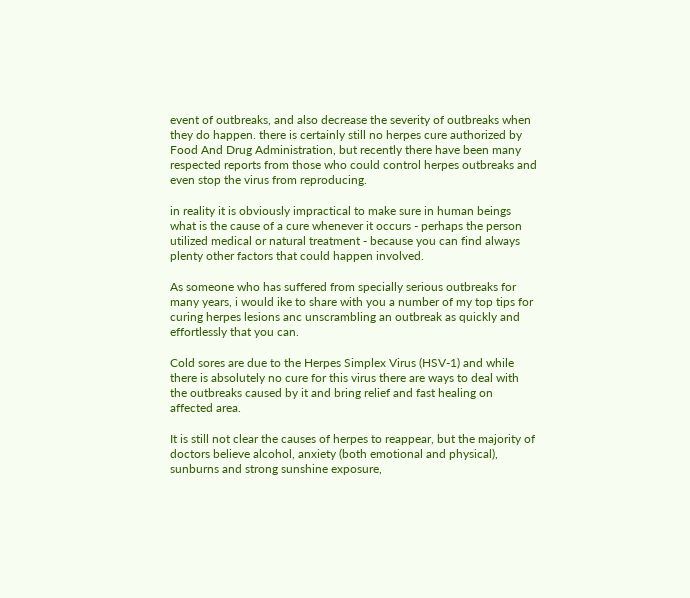event of outbreaks, and also decrease the severity of outbreaks when they do happen. there is certainly still no herpes cure authorized by Food And Drug Administration, but recently there have been many respected reports from those who could control herpes outbreaks and even stop the virus from reproducing.

in reality it is obviously impractical to make sure in human beings what is the cause of a cure whenever it occurs - perhaps the person utilized medical or natural treatment - because you can find always plenty other factors that could happen involved.

As someone who has suffered from specially serious outbreaks for many years, i would ike to share with you a number of my top tips for curing herpes lesions anc unscrambling an outbreak as quickly and effortlessly that you can.

Cold sores are due to the Herpes Simplex Virus (HSV-1) and while there is absolutely no cure for this virus there are ways to deal with the outbreaks caused by it and bring relief and fast healing on affected area.

It is still not clear the causes of herpes to reappear, but the majority of doctors believe alcohol, anxiety (both emotional and physical), sunburns and strong sunshine exposure,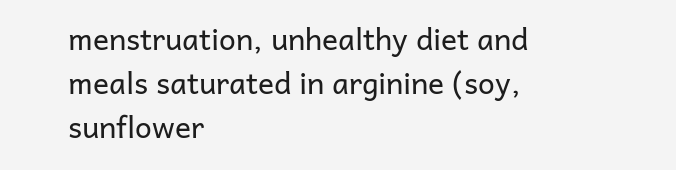menstruation, unhealthy diet and meals saturated in arginine (soy, sunflower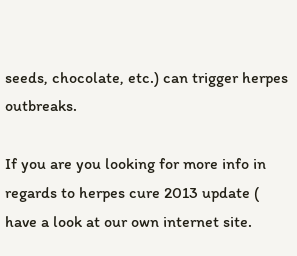seeds, chocolate, etc.) can trigger herpes outbreaks.

If you are you looking for more info in regards to herpes cure 2013 update ( have a look at our own internet site.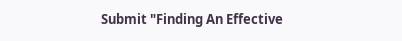Submit "Finding An Effective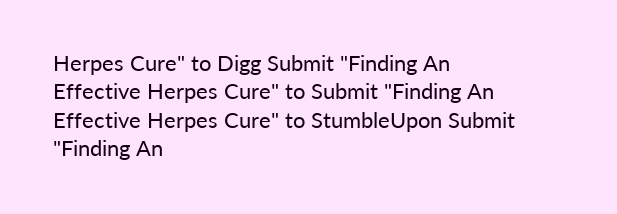Herpes Cure" to Digg Submit "Finding An Effective Herpes Cure" to Submit "Finding An Effective Herpes Cure" to StumbleUpon Submit "Finding An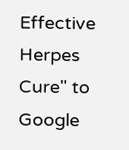Effective Herpes Cure" to Google